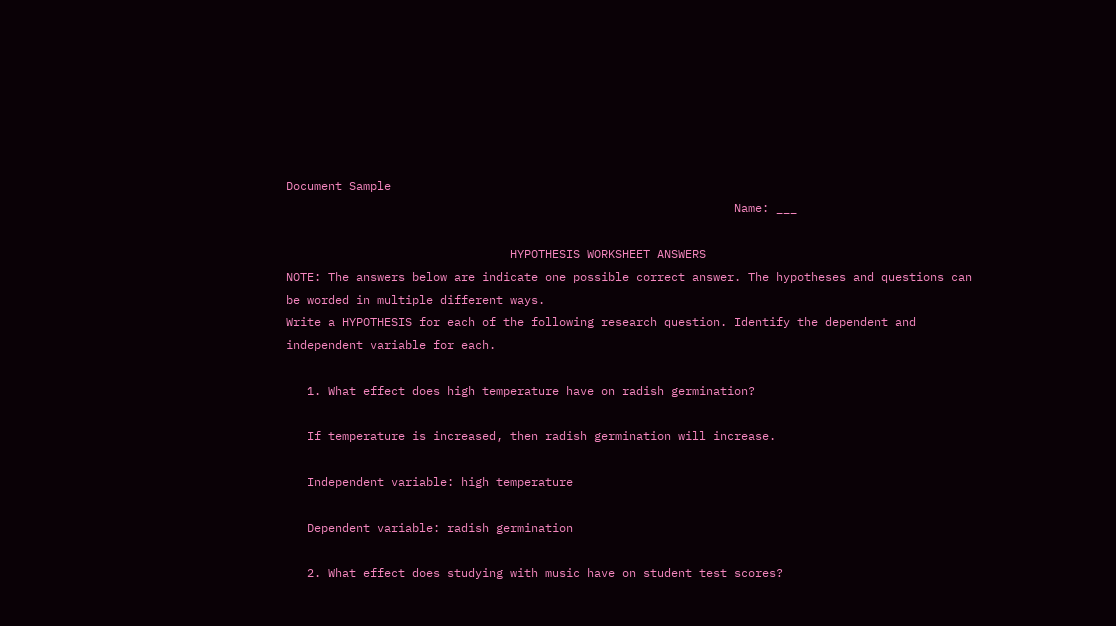Document Sample
                                                                Name: ___

                                HYPOTHESIS WORKSHEET ANSWERS
NOTE: The answers below are indicate one possible correct answer. The hypotheses and questions can
be worded in multiple different ways.
Write a HYPOTHESIS for each of the following research question. Identify the dependent and
independent variable for each.

   1. What effect does high temperature have on radish germination?

   If temperature is increased, then radish germination will increase.

   Independent variable: high temperature

   Dependent variable: radish germination

   2. What effect does studying with music have on student test scores?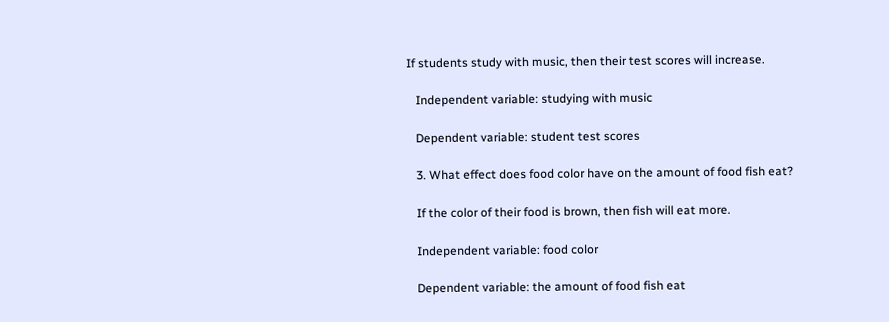If students study with music, then their test scores will increase.

   Independent variable: studying with music

   Dependent variable: student test scores

   3. What effect does food color have on the amount of food fish eat?

   If the color of their food is brown, then fish will eat more.

   Independent variable: food color

   Dependent variable: the amount of food fish eat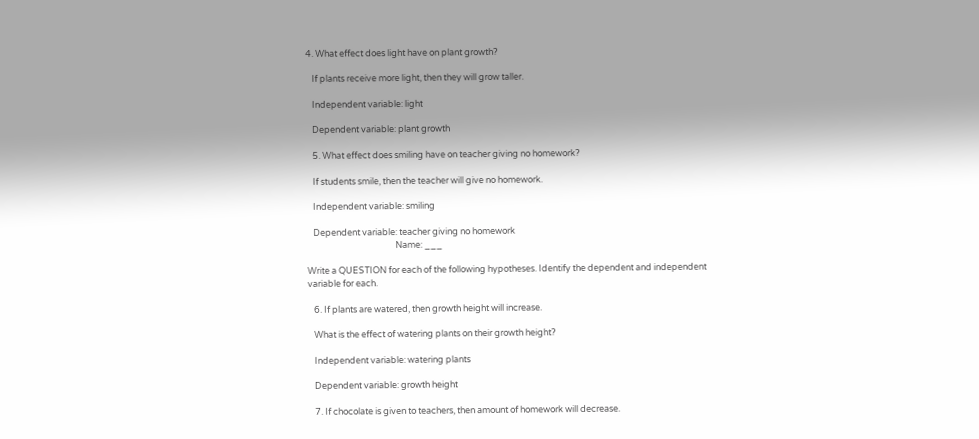4. What effect does light have on plant growth?

   If plants receive more light, then they will grow taller.

   Independent variable: light

   Dependent variable: plant growth

   5. What effect does smiling have on teacher giving no homework?

   If students smile, then the teacher will give no homework.

   Independent variable: smiling

   Dependent variable: teacher giving no homework
                                            Name: ___

Write a QUESTION for each of the following hypotheses. Identify the dependent and independent
variable for each.

   6. If plants are watered, then growth height will increase.

   What is the effect of watering plants on their growth height?

   Independent variable: watering plants

   Dependent variable: growth height

   7. If chocolate is given to teachers, then amount of homework will decrease.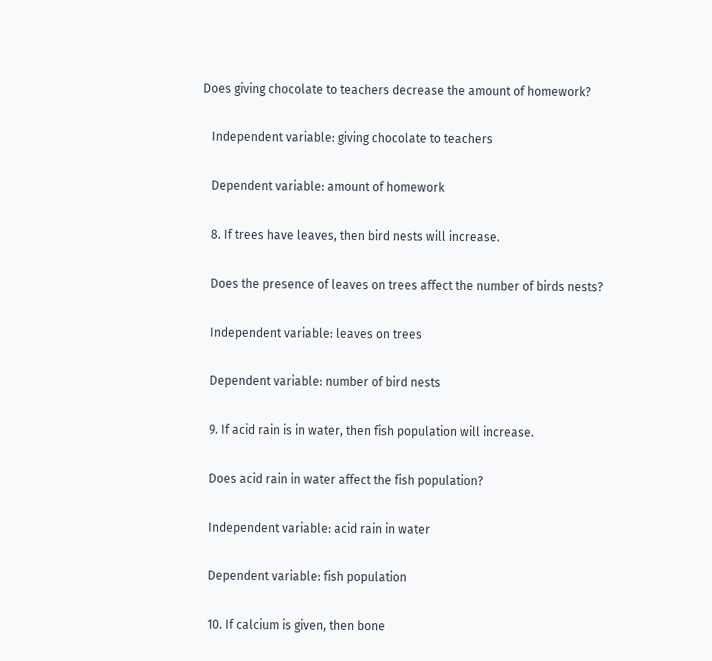Does giving chocolate to teachers decrease the amount of homework?

   Independent variable: giving chocolate to teachers

   Dependent variable: amount of homework

   8. If trees have leaves, then bird nests will increase.

   Does the presence of leaves on trees affect the number of birds nests?

   Independent variable: leaves on trees

   Dependent variable: number of bird nests

   9. If acid rain is in water, then fish population will increase.

   Does acid rain in water affect the fish population?

   Independent variable: acid rain in water

   Dependent variable: fish population

   10. If calcium is given, then bone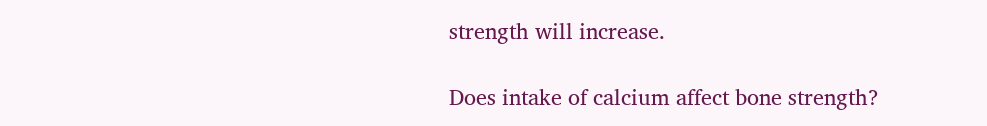strength will increase.

Does intake of calcium affect bone strength?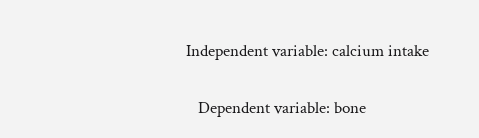Independent variable: calcium intake

   Dependent variable: bone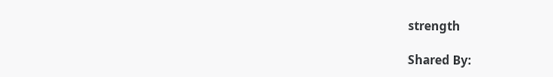strength

Shared By: